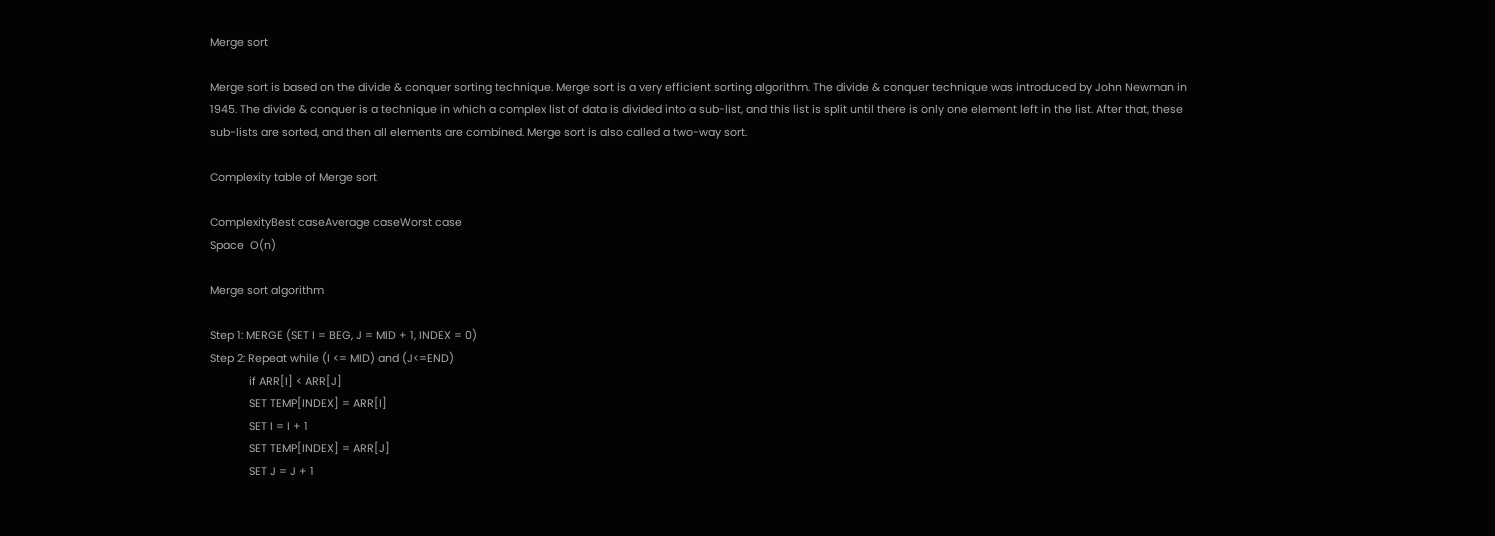Merge sort

Merge sort is based on the divide & conquer sorting technique. Merge sort is a very efficient sorting algorithm. The divide & conquer technique was introduced by John Newman in 1945. The divide & conquer is a technique in which a complex list of data is divided into a sub-list, and this list is split until there is only one element left in the list. After that, these sub-lists are sorted, and then all elements are combined. Merge sort is also called a two-way sort.

Complexity table of Merge sort

ComplexityBest caseAverage caseWorst case
Space  O(n)

Merge sort algorithm

Step 1: MERGE (SET I = BEG, J = MID + 1, INDEX = 0)
Step 2: Repeat while (I <= MID) and (J<=END)
             if ARR[I] < ARR[J]
             SET TEMP[INDEX] = ARR[I]
             SET I = I + 1
             SET TEMP[INDEX] = ARR[J]
             SET J = J + 1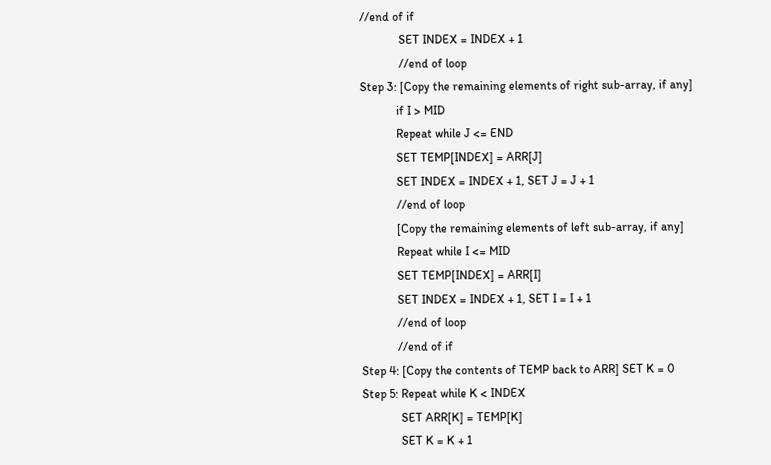//end of if
             SET INDEX = INDEX + 1
             //end of loop
Step 3: [Copy the remaining elements of right sub-array, if any]
            if I > MID
            Repeat while J <= END
            SET TEMP[INDEX] = ARR[J]
            SET INDEX = INDEX + 1, SET J = J + 1
            //end of loop
            [Copy the remaining elements of left sub-array, if any]
            Repeat while I <= MID
            SET TEMP[INDEX] = ARR[I]
            SET INDEX = INDEX + 1, SET I = I + 1
            //end of loop
            //end of if
Step 4: [Copy the contents of TEMP back to ARR] SET K = 0
Step 5: Repeat while K < INDEX
             SET ARR[K] = TEMP[K]
             SET K = K + 1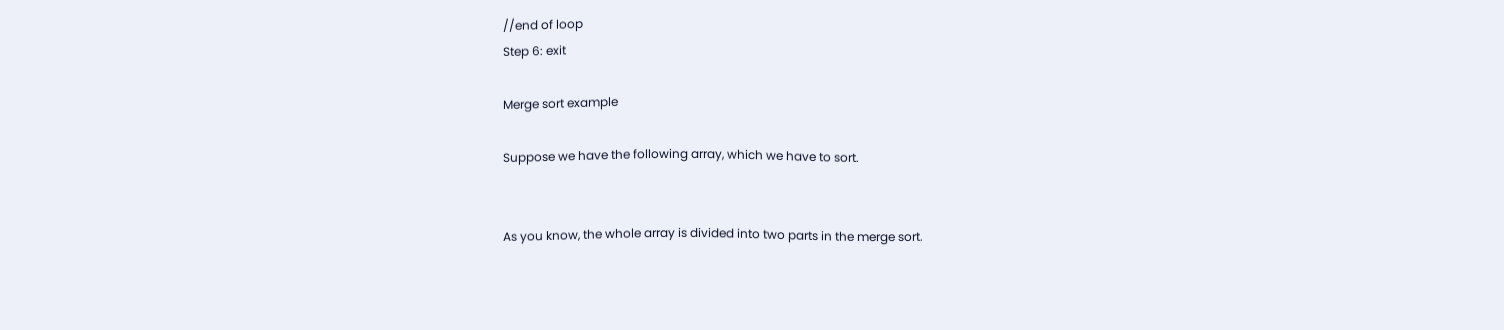//end of loop
Step 6: exit

Merge sort example

Suppose we have the following array, which we have to sort.


As you know, the whole array is divided into two parts in the merge sort.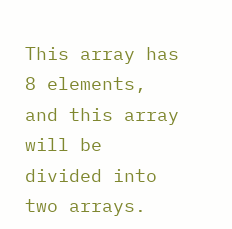This array has 8 elements, and this array will be divided into two arrays.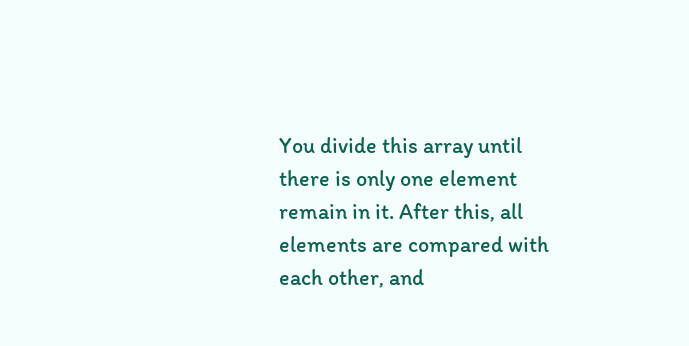You divide this array until there is only one element remain in it. After this, all elements are compared with each other, and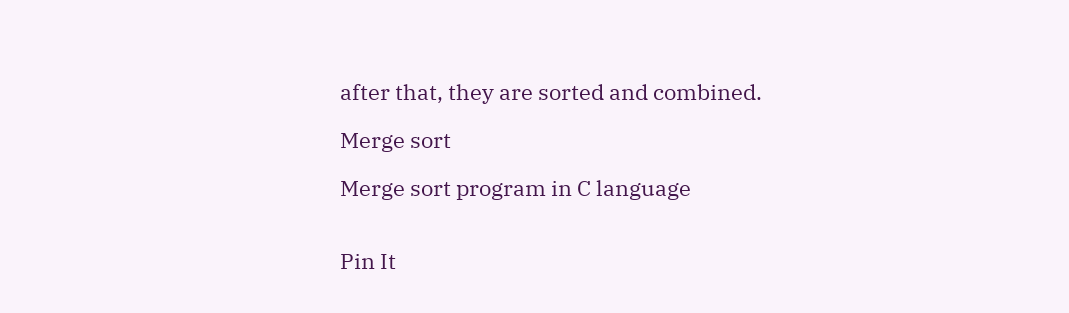after that, they are sorted and combined.

Merge sort

Merge sort program in C language


Pin It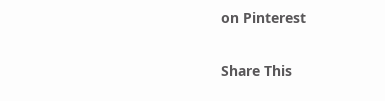on Pinterest

Share This